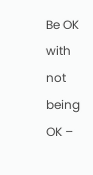Be OK with not being OK –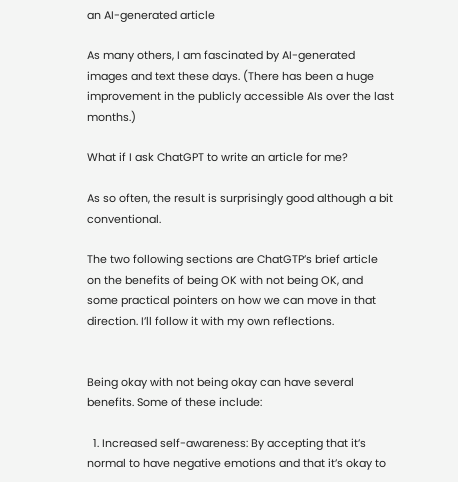an AI-generated article

As many others, I am fascinated by AI-generated images and text these days. (There has been a huge improvement in the publicly accessible AIs over the last months.)

What if I ask ChatGPT to write an article for me?

As so often, the result is surprisingly good although a bit conventional.

The two following sections are ChatGTP’s brief article on the benefits of being OK with not being OK, and some practical pointers on how we can move in that direction. I’ll follow it with my own reflections.


Being okay with not being okay can have several benefits. Some of these include:

  1. Increased self-awareness: By accepting that it’s normal to have negative emotions and that it’s okay to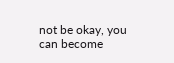not be okay, you can become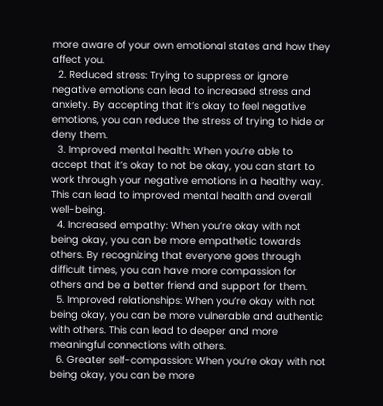more aware of your own emotional states and how they affect you.
  2. Reduced stress: Trying to suppress or ignore negative emotions can lead to increased stress and anxiety. By accepting that it’s okay to feel negative emotions, you can reduce the stress of trying to hide or deny them.
  3. Improved mental health: When you’re able to accept that it’s okay to not be okay, you can start to work through your negative emotions in a healthy way. This can lead to improved mental health and overall well-being.
  4. Increased empathy: When you’re okay with not being okay, you can be more empathetic towards others. By recognizing that everyone goes through difficult times, you can have more compassion for others and be a better friend and support for them.
  5. Improved relationships: When you’re okay with not being okay, you can be more vulnerable and authentic with others. This can lead to deeper and more meaningful connections with others.
  6. Greater self-compassion: When you’re okay with not being okay, you can be more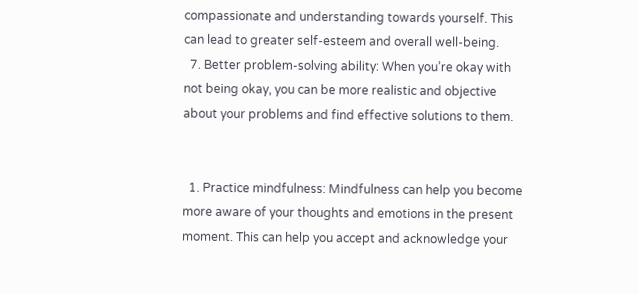compassionate and understanding towards yourself. This can lead to greater self-esteem and overall well-being.
  7. Better problem-solving ability: When you’re okay with not being okay, you can be more realistic and objective about your problems and find effective solutions to them.


  1. Practice mindfulness: Mindfulness can help you become more aware of your thoughts and emotions in the present moment. This can help you accept and acknowledge your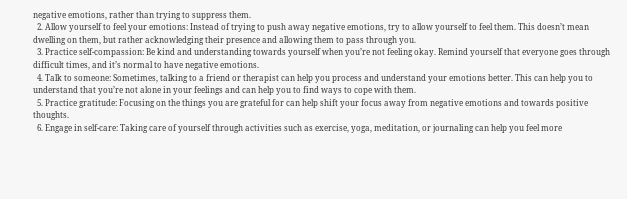negative emotions, rather than trying to suppress them.
  2. Allow yourself to feel your emotions: Instead of trying to push away negative emotions, try to allow yourself to feel them. This doesn’t mean dwelling on them, but rather acknowledging their presence and allowing them to pass through you.
  3. Practice self-compassion: Be kind and understanding towards yourself when you’re not feeling okay. Remind yourself that everyone goes through difficult times, and it’s normal to have negative emotions.
  4. Talk to someone: Sometimes, talking to a friend or therapist can help you process and understand your emotions better. This can help you to understand that you’re not alone in your feelings and can help you to find ways to cope with them.
  5. Practice gratitude: Focusing on the things you are grateful for can help shift your focus away from negative emotions and towards positive thoughts.
  6. Engage in self-care: Taking care of yourself through activities such as exercise, yoga, meditation, or journaling can help you feel more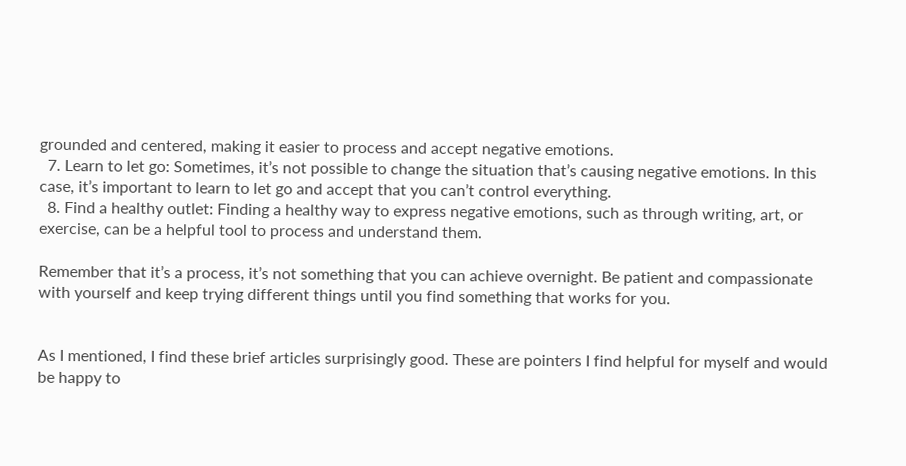grounded and centered, making it easier to process and accept negative emotions.
  7. Learn to let go: Sometimes, it’s not possible to change the situation that’s causing negative emotions. In this case, it’s important to learn to let go and accept that you can’t control everything.
  8. Find a healthy outlet: Finding a healthy way to express negative emotions, such as through writing, art, or exercise, can be a helpful tool to process and understand them.

Remember that it’s a process, it’s not something that you can achieve overnight. Be patient and compassionate with yourself and keep trying different things until you find something that works for you.


As I mentioned, I find these brief articles surprisingly good. These are pointers I find helpful for myself and would be happy to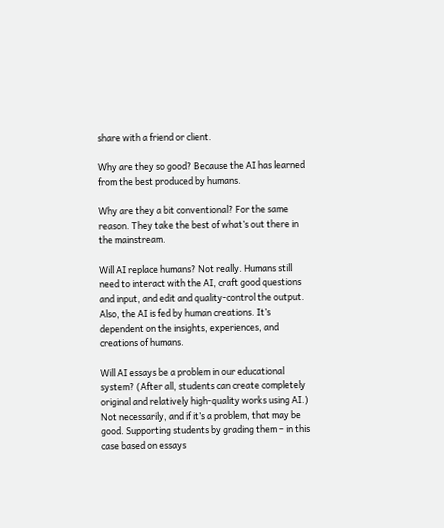share with a friend or client.

Why are they so good? Because the AI has learned from the best produced by humans.

Why are they a bit conventional? For the same reason. They take the best of what’s out there in the mainstream.

Will AI replace humans? Not really. Humans still need to interact with the AI, craft good questions and input, and edit and quality-control the output. Also, the AI is fed by human creations. It’s dependent on the insights, experiences, and creations of humans.

Will AI essays be a problem in our educational system? (After all, students can create completely original and relatively high-quality works using AI.) Not necessarily, and if it’s a problem, that may be good. Supporting students by grading them – in this case based on essays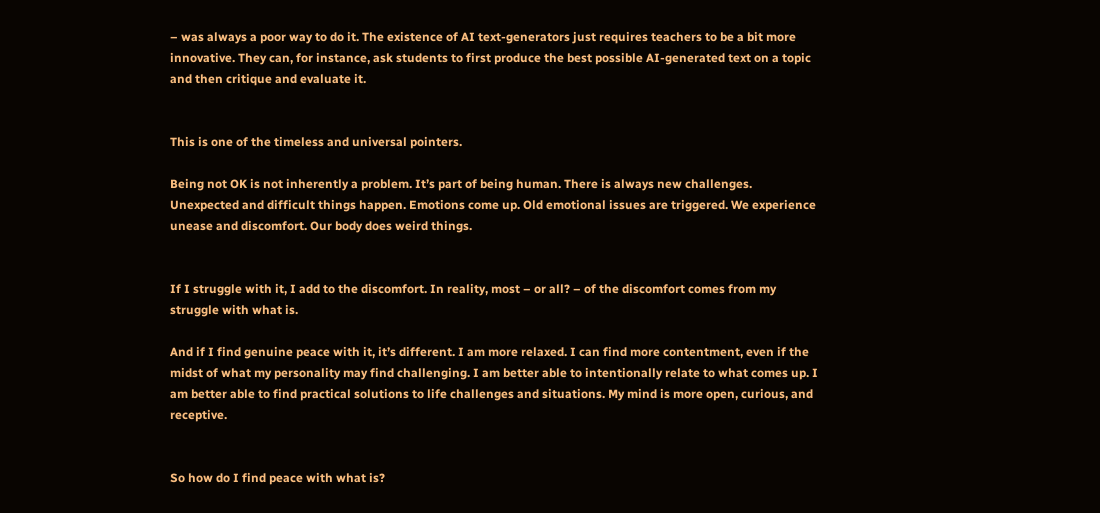– was always a poor way to do it. The existence of AI text-generators just requires teachers to be a bit more innovative. They can, for instance, ask students to first produce the best possible AI-generated text on a topic and then critique and evaluate it.


This is one of the timeless and universal pointers.

Being not OK is not inherently a problem. It’s part of being human. There is always new challenges. Unexpected and difficult things happen. Emotions come up. Old emotional issues are triggered. We experience unease and discomfort. Our body does weird things.


If I struggle with it, I add to the discomfort. In reality, most – or all? – of the discomfort comes from my struggle with what is.

And if I find genuine peace with it, it’s different. I am more relaxed. I can find more contentment, even if the midst of what my personality may find challenging. I am better able to intentionally relate to what comes up. I am better able to find practical solutions to life challenges and situations. My mind is more open, curious, and receptive.


So how do I find peace with what is?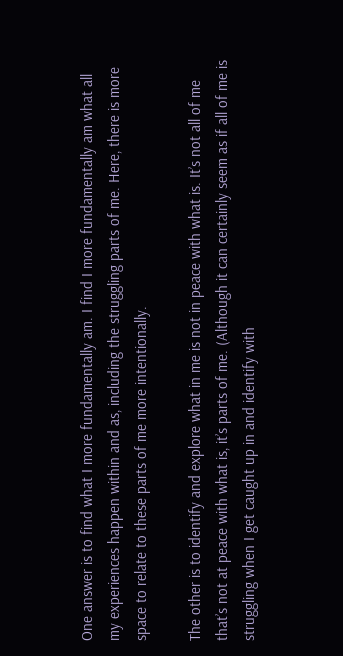One answer is to find what I more fundamentally am. I find I more fundamentally am what all my experiences happen within and as, including the struggling parts of me. Here, there is more space to relate to these parts of me more intentionally.

The other is to identify and explore what in me is not in peace with what is. It’s not all of me that’s not at peace with what is, it’s parts of me. (Although it can certainly seem as if all of me is struggling when I get caught up in and identify with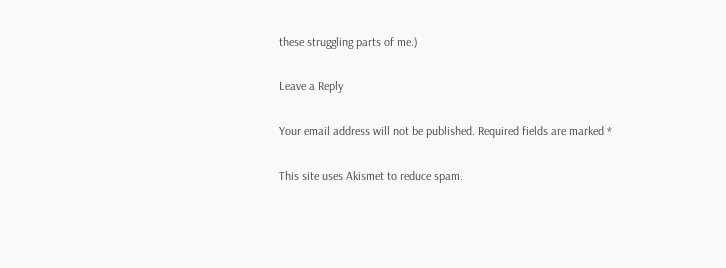these struggling parts of me.)

Leave a Reply

Your email address will not be published. Required fields are marked *

This site uses Akismet to reduce spam.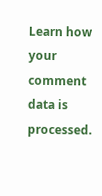Learn how your comment data is processed.